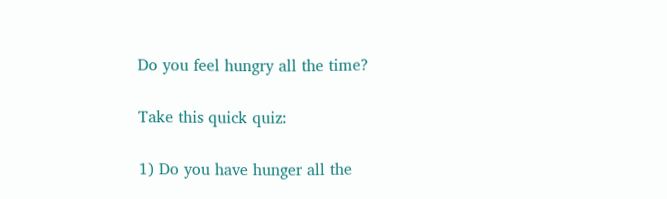Do you feel hungry all the time?

Take this quick quiz:

1) Do you have hunger all the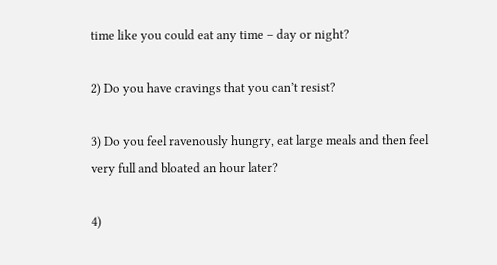time like you could eat any time – day or night?

2) Do you have cravings that you can’t resist?

3) Do you feel ravenously hungry, eat large meals and then feel very full and bloated an hour later?

4)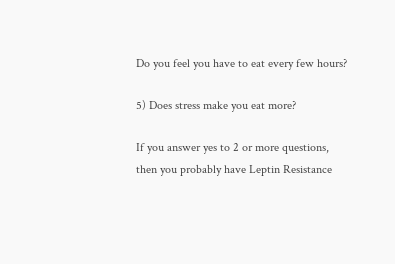Do you feel you have to eat every few hours?

5) Does stress make you eat more?

If you answer yes to 2 or more questions, then you probably have Leptin Resistance